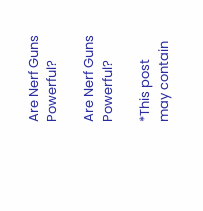Are Nerf Guns Powerful?

Are Nerf Guns Powerful?

*This post may contain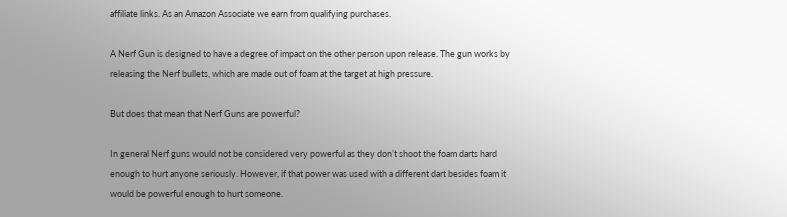affiliate links. As an Amazon Associate we earn from qualifying purchases.

A Nerf Gun is designed to have a degree of impact on the other person upon release. The gun works by releasing the Nerf bullets, which are made out of foam at the target at high pressure.

But does that mean that Nerf Guns are powerful?

In general Nerf guns would not be considered very powerful as they don’t shoot the foam darts hard enough to hurt anyone seriously. However, if that power was used with a different dart besides foam it would be powerful enough to hurt someone.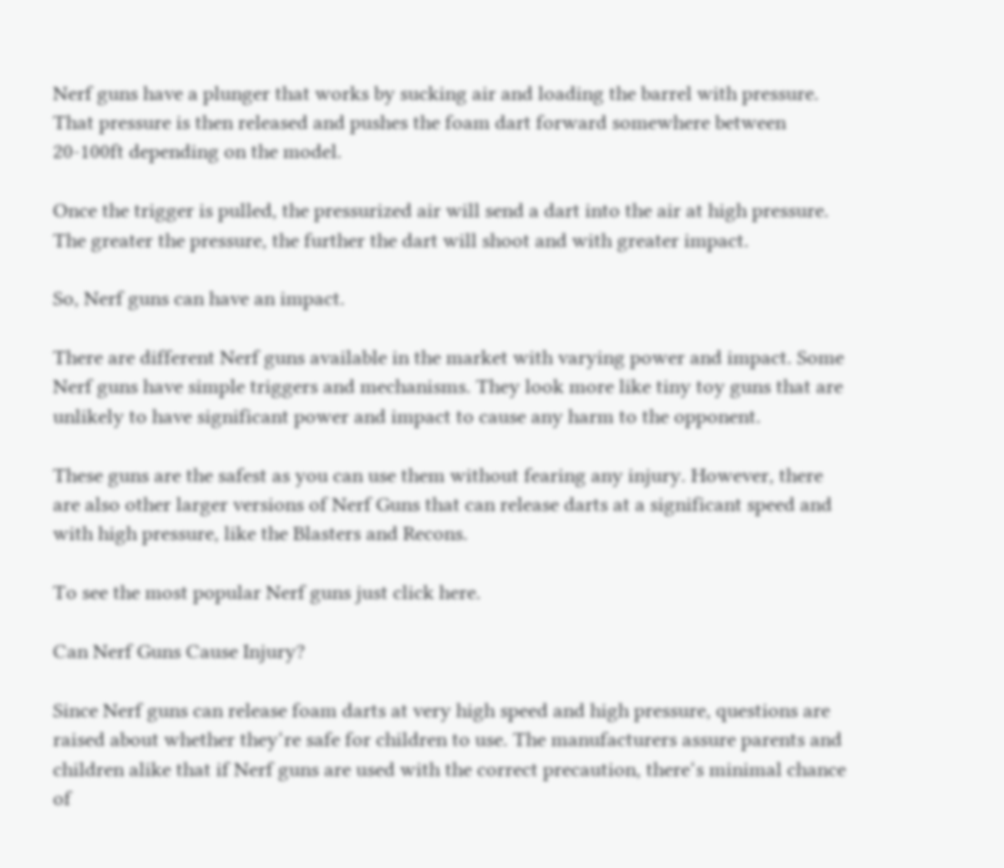Nerf guns have a plunger that works by sucking air and loading the barrel with pressure. That pressure is then released and pushes the foam dart forward somewhere between 20-100ft depending on the model.

Once the trigger is pulled, the pressurized air will send a dart into the air at high pressure. The greater the pressure, the further the dart will shoot and with greater impact.

So, Nerf guns can have an impact.

There are different Nerf guns available in the market with varying power and impact. Some Nerf guns have simple triggers and mechanisms. They look more like tiny toy guns that are unlikely to have significant power and impact to cause any harm to the opponent.

These guns are the safest as you can use them without fearing any injury. However, there are also other larger versions of Nerf Guns that can release darts at a significant speed and with high pressure, like the Blasters and Recons.

To see the most popular Nerf guns just click here.

Can Nerf Guns Cause Injury?

Since Nerf guns can release foam darts at very high speed and high pressure, questions are raised about whether they‘re safe for children to use. The manufacturers assure parents and children alike that if Nerf guns are used with the correct precaution, there‘s minimal chance of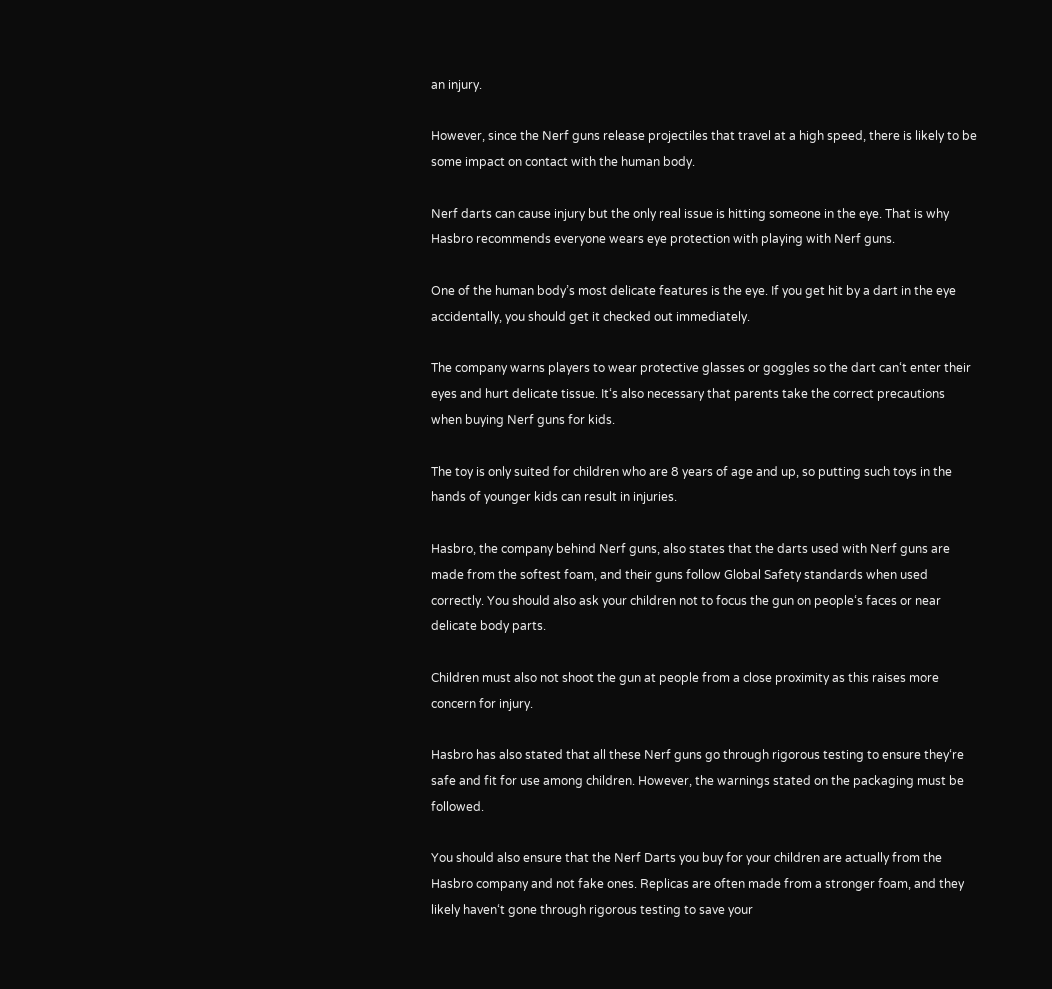an injury.

However, since the Nerf guns release projectiles that travel at a high speed, there is likely to be some impact on contact with the human body.

Nerf darts can cause injury but the only real issue is hitting someone in the eye. That is why Hasbro recommends everyone wears eye protection with playing with Nerf guns.

One of the human body’s most delicate features is the eye. If you get hit by a dart in the eye accidentally, you should get it checked out immediately.

The company warns players to wear protective glasses or goggles so the dart can‘t enter their eyes and hurt delicate tissue. It‘s also necessary that parents take the correct precautions when buying Nerf guns for kids.

The toy is only suited for children who are 8 years of age and up, so putting such toys in the hands of younger kids can result in injuries.

Hasbro, the company behind Nerf guns, also states that the darts used with Nerf guns are made from the softest foam, and their guns follow Global Safety standards when used correctly. You should also ask your children not to focus the gun on people‘s faces or near delicate body parts.

Children must also not shoot the gun at people from a close proximity as this raises more concern for injury.

Hasbro has also stated that all these Nerf guns go through rigorous testing to ensure they‘re safe and fit for use among children. However, the warnings stated on the packaging must be followed.

You should also ensure that the Nerf Darts you buy for your children are actually from the Hasbro company and not fake ones. Replicas are often made from a stronger foam, and they likely haven‘t gone through rigorous testing to save your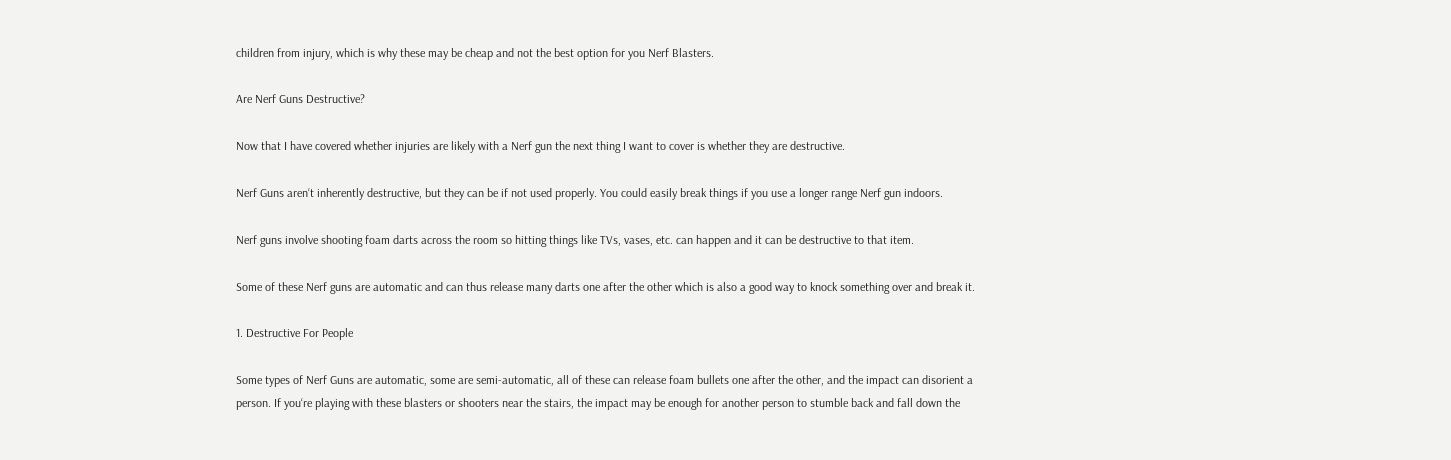children from injury, which is why these may be cheap and not the best option for you Nerf Blasters.

Are Nerf Guns Destructive?

Now that I have covered whether injuries are likely with a Nerf gun the next thing I want to cover is whether they are destructive.

Nerf Guns aren‘t inherently destructive, but they can be if not used properly. You could easily break things if you use a longer range Nerf gun indoors.

Nerf guns involve shooting foam darts across the room so hitting things like TVs, vases, etc. can happen and it can be destructive to that item.

Some of these Nerf guns are automatic and can thus release many darts one after the other which is also a good way to knock something over and break it.

1. Destructive For People

Some types of Nerf Guns are automatic, some are semi-automatic, all of these can release foam bullets one after the other, and the impact can disorient a person. If you‘re playing with these blasters or shooters near the stairs, the impact may be enough for another person to stumble back and fall down the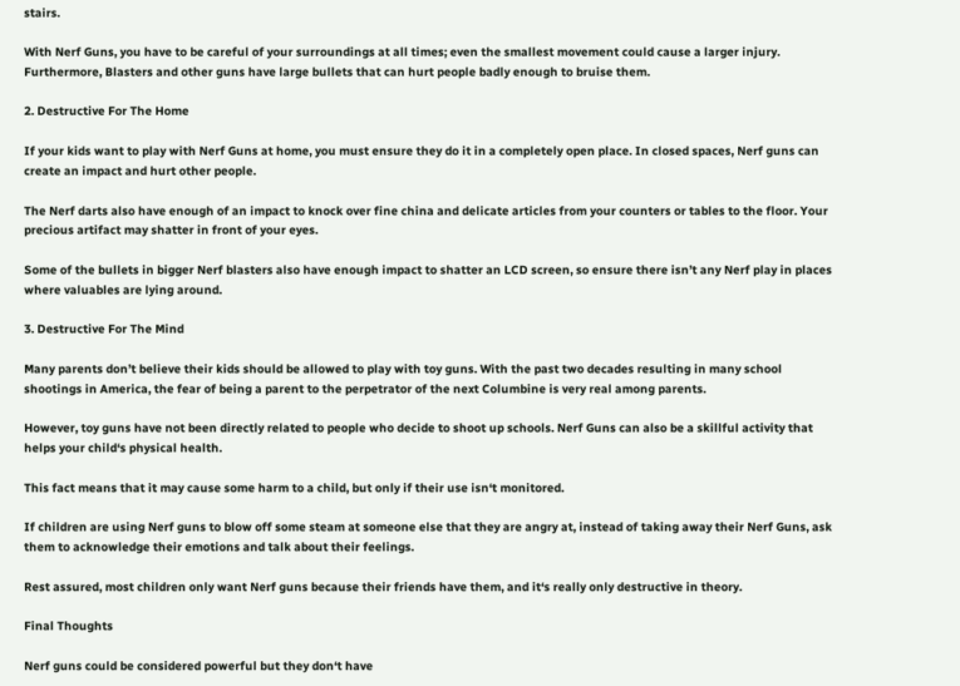stairs.

With Nerf Guns, you have to be careful of your surroundings at all times; even the smallest movement could cause a larger injury. Furthermore, Blasters and other guns have large bullets that can hurt people badly enough to bruise them.

2. Destructive For The Home

If your kids want to play with Nerf Guns at home, you must ensure they do it in a completely open place. In closed spaces, Nerf guns can create an impact and hurt other people.

The Nerf darts also have enough of an impact to knock over fine china and delicate articles from your counters or tables to the floor. Your precious artifact may shatter in front of your eyes.

Some of the bullets in bigger Nerf blasters also have enough impact to shatter an LCD screen, so ensure there isn’t any Nerf play in places where valuables are lying around.

3. Destructive For The Mind

Many parents don’t believe their kids should be allowed to play with toy guns. With the past two decades resulting in many school shootings in America, the fear of being a parent to the perpetrator of the next Columbine is very real among parents.

However, toy guns have not been directly related to people who decide to shoot up schools. Nerf Guns can also be a skillful activity that helps your child‘s physical health.

This fact means that it may cause some harm to a child, but only if their use isn‘t monitored.

If children are using Nerf guns to blow off some steam at someone else that they are angry at, instead of taking away their Nerf Guns, ask them to acknowledge their emotions and talk about their feelings.

Rest assured, most children only want Nerf guns because their friends have them, and it‘s really only destructive in theory.

Final Thoughts

Nerf guns could be considered powerful but they don‘t have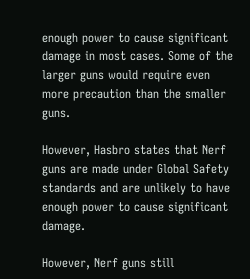enough power to cause significant damage in most cases. Some of the larger guns would require even more precaution than the smaller guns.

However, Hasbro states that Nerf guns are made under Global Safety standards and are unlikely to have enough power to cause significant damage.

However, Nerf guns still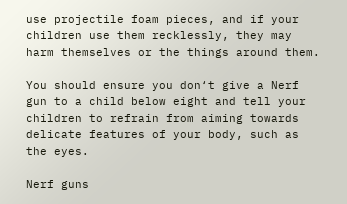use projectile foam pieces, and if your children use them recklessly, they may harm themselves or the things around them.

You should ensure you don‘t give a Nerf gun to a child below eight and tell your children to refrain from aiming towards delicate features of your body, such as the eyes.

Nerf guns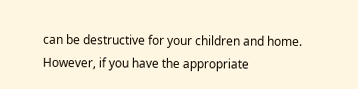can be destructive for your children and home. However, if you have the appropriate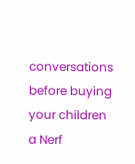conversations before buying your children a Nerf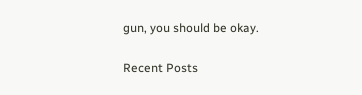gun, you should be okay.

Recent Posts